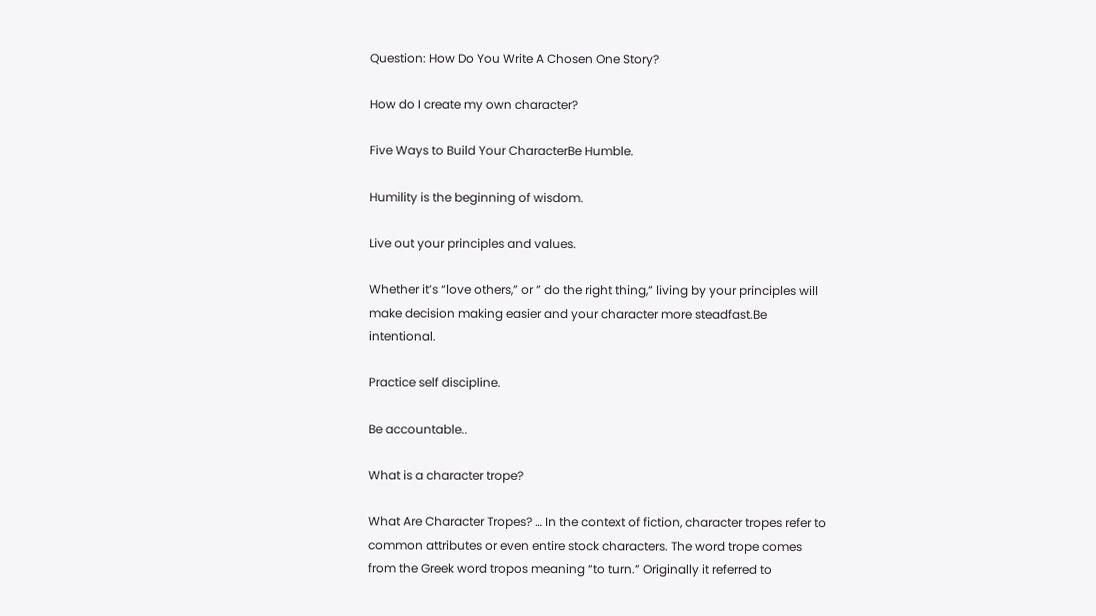Question: How Do You Write A Chosen One Story?

How do I create my own character?

Five Ways to Build Your CharacterBe Humble.

Humility is the beginning of wisdom.

Live out your principles and values.

Whether it’s “love others,” or ” do the right thing,” living by your principles will make decision making easier and your character more steadfast.Be intentional.

Practice self discipline.

Be accountable..

What is a character trope?

What Are Character Tropes? … In the context of fiction, character tropes refer to common attributes or even entire stock characters. The word trope comes from the Greek word tropos meaning “to turn.” Originally it referred to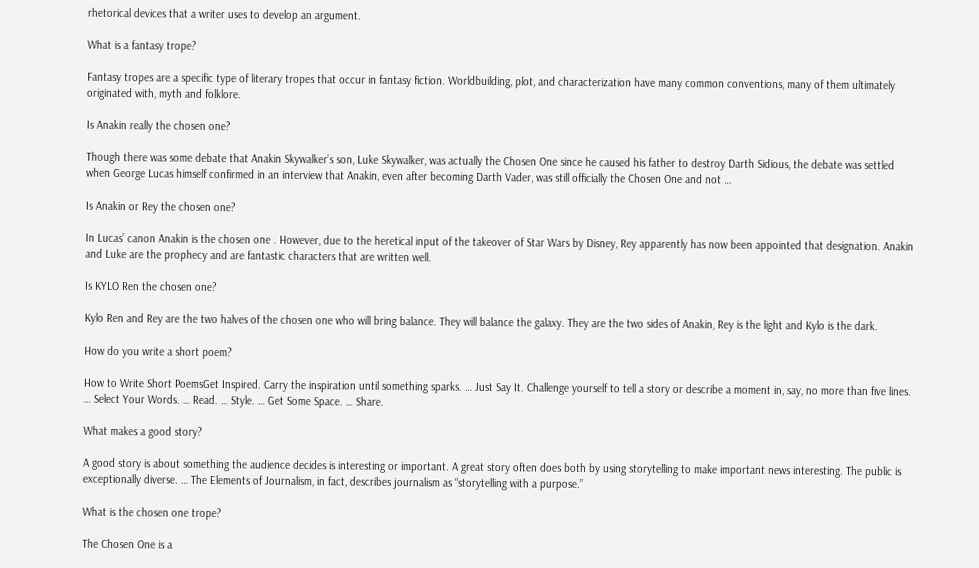rhetorical devices that a writer uses to develop an argument.

What is a fantasy trope?

Fantasy tropes are a specific type of literary tropes that occur in fantasy fiction. Worldbuilding, plot, and characterization have many common conventions, many of them ultimately originated with, myth and folklore.

Is Anakin really the chosen one?

Though there was some debate that Anakin Skywalker’s son, Luke Skywalker, was actually the Chosen One since he caused his father to destroy Darth Sidious, the debate was settled when George Lucas himself confirmed in an interview that Anakin, even after becoming Darth Vader, was still officially the Chosen One and not …

Is Anakin or Rey the chosen one?

In Lucas’ canon Anakin is the chosen one . However, due to the heretical input of the takeover of Star Wars by Disney, Rey apparently has now been appointed that designation. Anakin and Luke are the prophecy and are fantastic characters that are written well.

Is KYLO Ren the chosen one?

Kylo Ren and Rey are the two halves of the chosen one who will bring balance. They will balance the galaxy. They are the two sides of Anakin, Rey is the light and Kylo is the dark.

How do you write a short poem?

How to Write Short PoemsGet Inspired. Carry the inspiration until something sparks. … Just Say It. Challenge yourself to tell a story or describe a moment in, say, no more than five lines. … Select Your Words. … Read. … Style. … Get Some Space. … Share.

What makes a good story?

A good story is about something the audience decides is interesting or important. A great story often does both by using storytelling to make important news interesting. The public is exceptionally diverse. … The Elements of Journalism, in fact, describes journalism as “storytelling with a purpose.”

What is the chosen one trope?

The Chosen One is a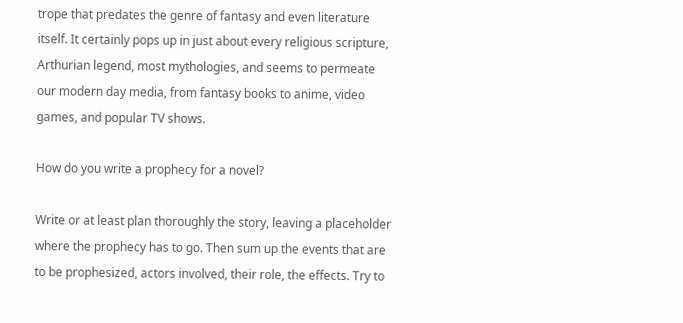trope that predates the genre of fantasy and even literature itself. It certainly pops up in just about every religious scripture, Arthurian legend, most mythologies, and seems to permeate our modern day media, from fantasy books to anime, video games, and popular TV shows.

How do you write a prophecy for a novel?

Write or at least plan thoroughly the story, leaving a placeholder where the prophecy has to go. Then sum up the events that are to be prophesized, actors involved, their role, the effects. Try to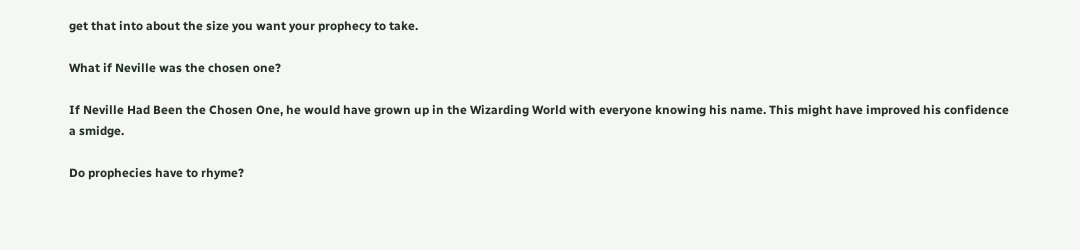get that into about the size you want your prophecy to take.

What if Neville was the chosen one?

If Neville Had Been the Chosen One, he would have grown up in the Wizarding World with everyone knowing his name. This might have improved his confidence a smidge.

Do prophecies have to rhyme?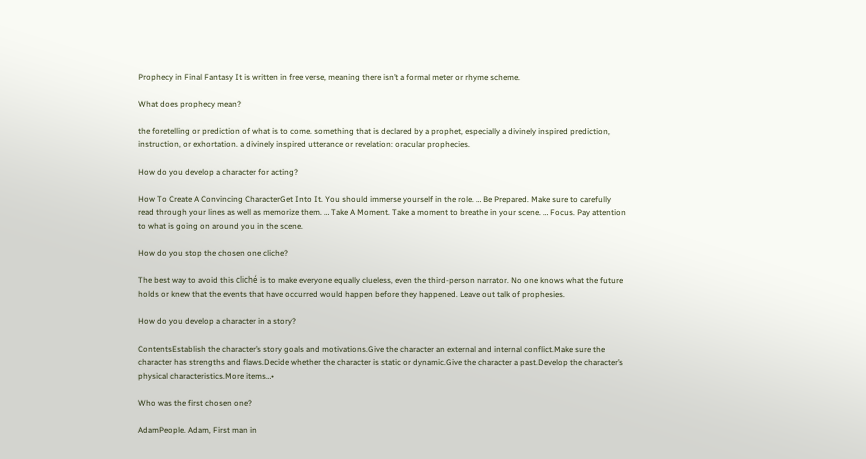Prophecy in Final Fantasy It is written in free verse, meaning there isn’t a formal meter or rhyme scheme.

What does prophecy mean?

the foretelling or prediction of what is to come. something that is declared by a prophet, especially a divinely inspired prediction, instruction, or exhortation. a divinely inspired utterance or revelation: oracular prophecies.

How do you develop a character for acting?

How To Create A Convincing CharacterGet Into It. You should immerse yourself in the role. … Be Prepared. Make sure to carefully read through your lines as well as memorize them. … Take A Moment. Take a moment to breathe in your scene. … Focus. Pay attention to what is going on around you in the scene.

How do you stop the chosen one cliche?

The best way to avoid this cliché is to make everyone equally clueless, even the third-person narrator. No one knows what the future holds or knew that the events that have occurred would happen before they happened. Leave out talk of prophesies.

How do you develop a character in a story?

ContentsEstablish the character’s story goals and motivations.Give the character an external and internal conflict.Make sure the character has strengths and flaws.Decide whether the character is static or dynamic.Give the character a past.Develop the character’s physical characteristics.More items…•

Who was the first chosen one?

AdamPeople. Adam, First man in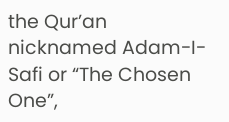the Qur’an nicknamed Adam-I-Safi or “The Chosen One”,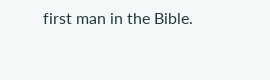first man in the Bible.